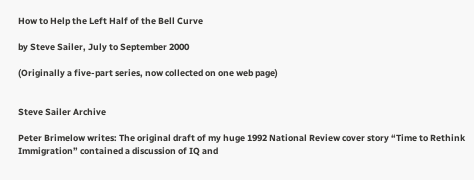How to Help the Left Half of the Bell Curve

by Steve Sailer, July to September 2000

(Originally a five-part series, now collected on one web page)


Steve Sailer Archive

Peter Brimelow writes: The original draft of my huge 1992 National Review cover story “Time to Rethink Immigration” contained a discussion of IQ and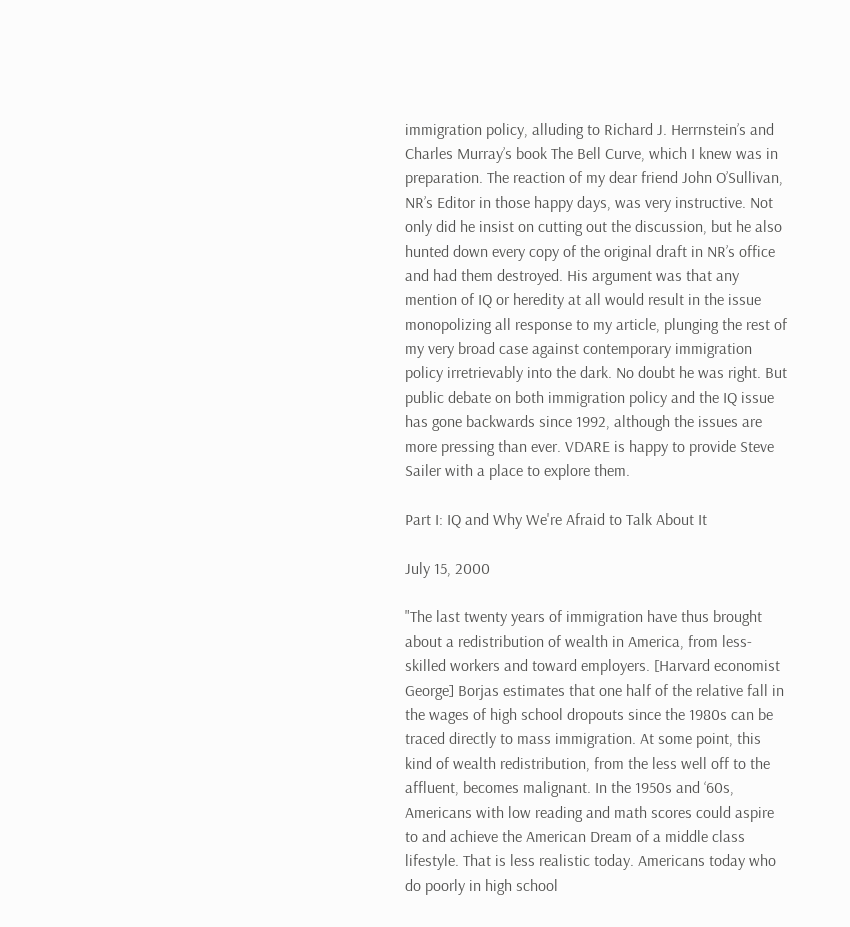immigration policy, alluding to Richard J. Herrnstein’s and Charles Murray’s book The Bell Curve, which I knew was in preparation. The reaction of my dear friend John O’Sullivan, NR’s Editor in those happy days, was very instructive. Not only did he insist on cutting out the discussion, but he also hunted down every copy of the original draft in NR’s office and had them destroyed. His argument was that any mention of IQ or heredity at all would result in the issue monopolizing all response to my article, plunging the rest of my very broad case against contemporary immigration policy irretrievably into the dark. No doubt he was right. But public debate on both immigration policy and the IQ issue has gone backwards since 1992, although the issues are more pressing than ever. VDARE is happy to provide Steve Sailer with a place to explore them.

Part I: IQ and Why We're Afraid to Talk About It

July 15, 2000

"The last twenty years of immigration have thus brought about a redistribution of wealth in America, from less-skilled workers and toward employers. [Harvard economist George] Borjas estimates that one half of the relative fall in the wages of high school dropouts since the 1980s can be traced directly to mass immigration. At some point, this kind of wealth redistribution, from the less well off to the affluent, becomes malignant. In the 1950s and ‘60s, Americans with low reading and math scores could aspire to and achieve the American Dream of a middle class lifestyle. That is less realistic today. Americans today who do poorly in high school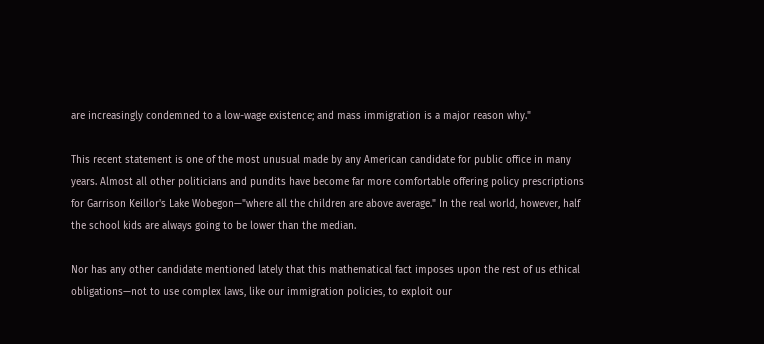are increasingly condemned to a low-wage existence; and mass immigration is a major reason why."

This recent statement is one of the most unusual made by any American candidate for public office in many years. Almost all other politicians and pundits have become far more comfortable offering policy prescriptions for Garrison Keillor's Lake Wobegon—"where all the children are above average." In the real world, however, half the school kids are always going to be lower than the median.

Nor has any other candidate mentioned lately that this mathematical fact imposes upon the rest of us ethical obligations—not to use complex laws, like our immigration policies, to exploit our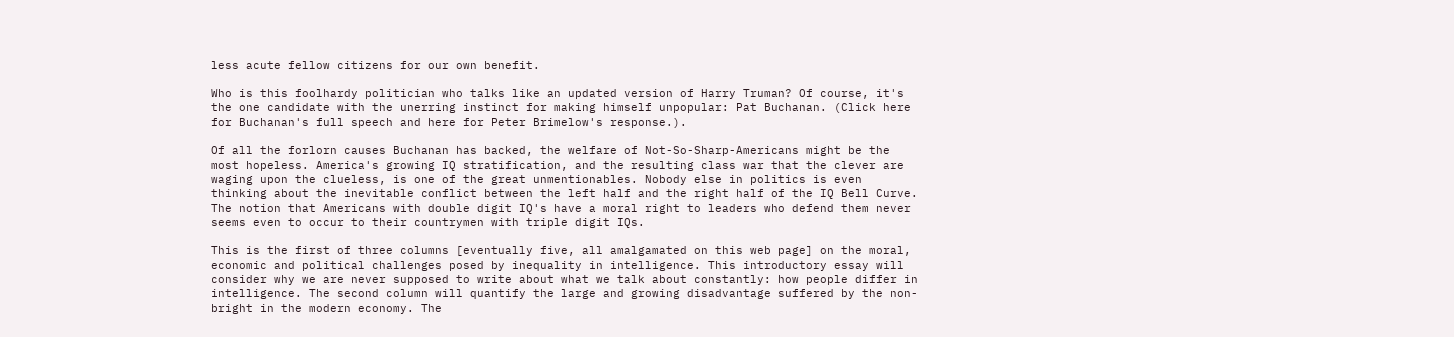less acute fellow citizens for our own benefit.

Who is this foolhardy politician who talks like an updated version of Harry Truman? Of course, it's the one candidate with the unerring instinct for making himself unpopular: Pat Buchanan. (Click here for Buchanan's full speech and here for Peter Brimelow's response.).

Of all the forlorn causes Buchanan has backed, the welfare of Not-So-Sharp-Americans might be the most hopeless. America's growing IQ stratification, and the resulting class war that the clever are waging upon the clueless, is one of the great unmentionables. Nobody else in politics is even thinking about the inevitable conflict between the left half and the right half of the IQ Bell Curve. The notion that Americans with double digit IQ's have a moral right to leaders who defend them never seems even to occur to their countrymen with triple digit IQs.

This is the first of three columns [eventually five, all amalgamated on this web page] on the moral, economic and political challenges posed by inequality in intelligence. This introductory essay will consider why we are never supposed to write about what we talk about constantly: how people differ in intelligence. The second column will quantify the large and growing disadvantage suffered by the non-bright in the modern economy. The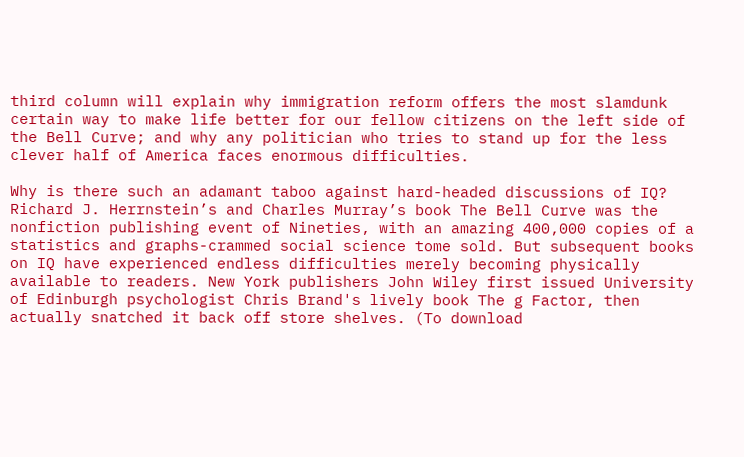third column will explain why immigration reform offers the most slamdunk certain way to make life better for our fellow citizens on the left side of the Bell Curve; and why any politician who tries to stand up for the less clever half of America faces enormous difficulties.

Why is there such an adamant taboo against hard-headed discussions of IQ? Richard J. Herrnstein’s and Charles Murray’s book The Bell Curve was the nonfiction publishing event of Nineties, with an amazing 400,000 copies of a statistics and graphs-crammed social science tome sold. But subsequent books on IQ have experienced endless difficulties merely becoming physically available to readers. New York publishers John Wiley first issued University of Edinburgh psychologist Chris Brand's lively book The g Factor, then actually snatched it back off store shelves. (To download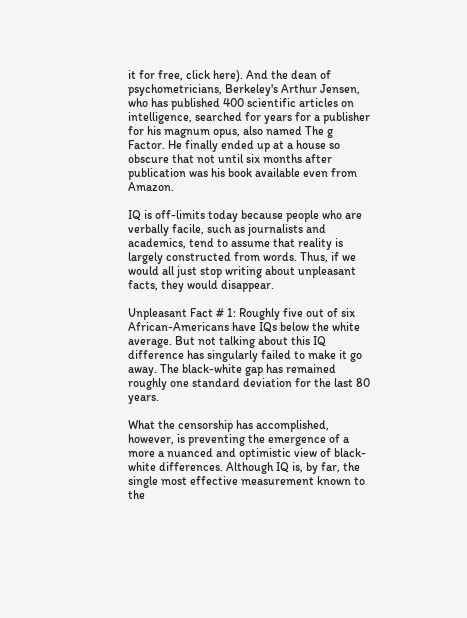it for free, click here). And the dean of psychometricians, Berkeley's Arthur Jensen, who has published 400 scientific articles on intelligence, searched for years for a publisher for his magnum opus, also named The g Factor. He finally ended up at a house so obscure that not until six months after publication was his book available even from Amazon.

IQ is off-limits today because people who are verbally facile, such as journalists and academics, tend to assume that reality is largely constructed from words. Thus, if we would all just stop writing about unpleasant facts, they would disappear.

Unpleasant Fact # 1: Roughly five out of six African-Americans have IQs below the white average. But not talking about this IQ difference has singularly failed to make it go away. The black-white gap has remained roughly one standard deviation for the last 80 years.

What the censorship has accomplished, however, is preventing the emergence of a more a nuanced and optimistic view of black-white differences. Although IQ is, by far, the single most effective measurement known to the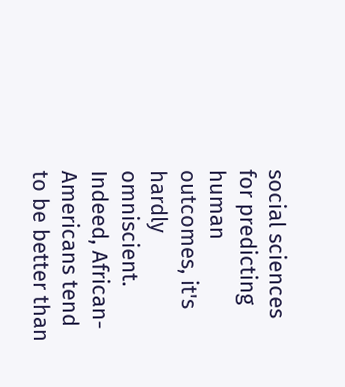social sciences for predicting human outcomes, it's hardly omniscient. Indeed, African-Americans tend to be better than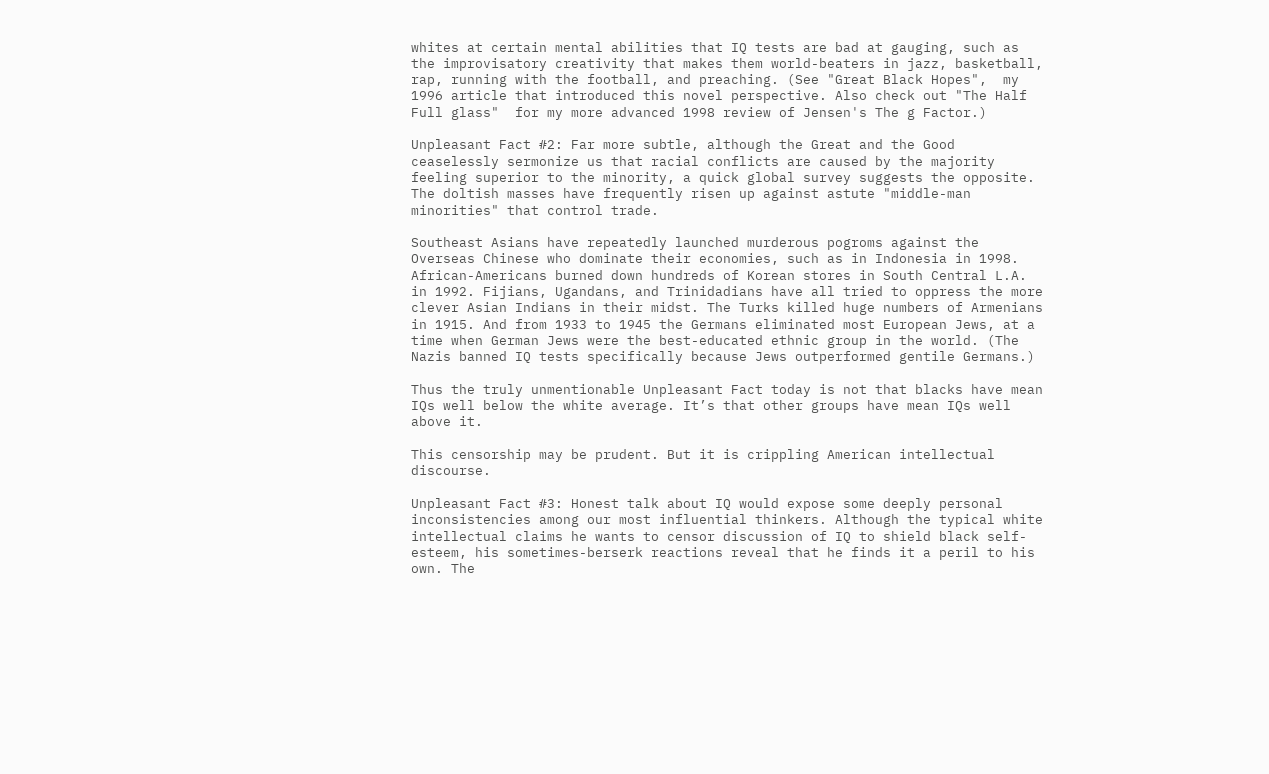whites at certain mental abilities that IQ tests are bad at gauging, such as the improvisatory creativity that makes them world-beaters in jazz, basketball, rap, running with the football, and preaching. (See "Great Black Hopes",  my 1996 article that introduced this novel perspective. Also check out "The Half Full glass"  for my more advanced 1998 review of Jensen's The g Factor.)

Unpleasant Fact #2: Far more subtle, although the Great and the Good ceaselessly sermonize us that racial conflicts are caused by the majority feeling superior to the minority, a quick global survey suggests the opposite. The doltish masses have frequently risen up against astute "middle-man minorities" that control trade.

Southeast Asians have repeatedly launched murderous pogroms against the Overseas Chinese who dominate their economies, such as in Indonesia in 1998. African-Americans burned down hundreds of Korean stores in South Central L.A. in 1992. Fijians, Ugandans, and Trinidadians have all tried to oppress the more clever Asian Indians in their midst. The Turks killed huge numbers of Armenians in 1915. And from 1933 to 1945 the Germans eliminated most European Jews, at a time when German Jews were the best-educated ethnic group in the world. (The Nazis banned IQ tests specifically because Jews outperformed gentile Germans.)

Thus the truly unmentionable Unpleasant Fact today is not that blacks have mean IQs well below the white average. It’s that other groups have mean IQs well above it.

This censorship may be prudent. But it is crippling American intellectual discourse.

Unpleasant Fact #3: Honest talk about IQ would expose some deeply personal inconsistencies among our most influential thinkers. Although the typical white intellectual claims he wants to censor discussion of IQ to shield black self-esteem, his sometimes-berserk reactions reveal that he finds it a peril to his own. The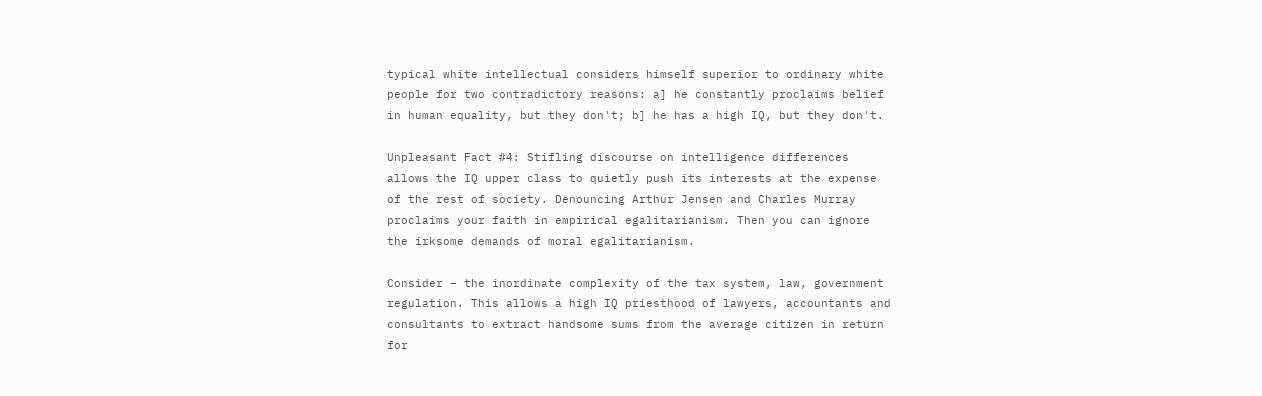typical white intellectual considers himself superior to ordinary white people for two contradictory reasons: a] he constantly proclaims belief in human equality, but they don't; b] he has a high IQ, but they don't.

Unpleasant Fact #4: Stifling discourse on intelligence differences allows the IQ upper class to quietly push its interests at the expense of the rest of society. Denouncing Arthur Jensen and Charles Murray proclaims your faith in empirical egalitarianism. Then you can ignore the irksome demands of moral egalitarianism.

Consider – the inordinate complexity of the tax system, law, government regulation. This allows a high IQ priesthood of lawyers, accountants and consultants to extract handsome sums from the average citizen in return for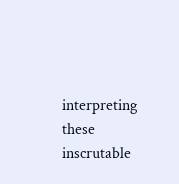interpreting these inscrutable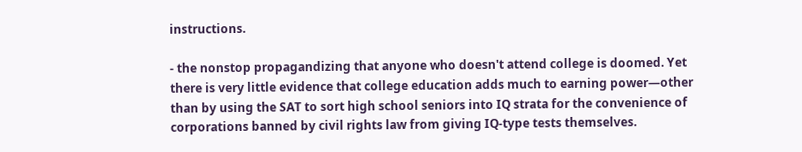instructions.

- the nonstop propagandizing that anyone who doesn't attend college is doomed. Yet there is very little evidence that college education adds much to earning power—other than by using the SAT to sort high school seniors into IQ strata for the convenience of corporations banned by civil rights law from giving IQ-type tests themselves.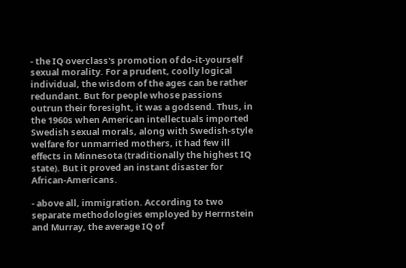- the IQ overclass's promotion of do-it-yourself sexual morality. For a prudent, coolly logical individual, the wisdom of the ages can be rather redundant. But for people whose passions outrun their foresight, it was a godsend. Thus, in the 1960s when American intellectuals imported Swedish sexual morals, along with Swedish-style welfare for unmarried mothers, it had few ill effects in Minnesota (traditionally the highest IQ state). But it proved an instant disaster for African-Americans.

- above all, immigration. According to two separate methodologies employed by Herrnstein and Murray, the average IQ of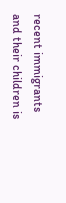recent immigrants and their children is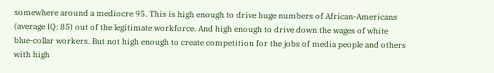somewhere around a mediocre 95. This is high enough to drive huge numbers of African-Americans (average IQ: 85) out of the legitimate workforce. And high enough to drive down the wages of white blue-collar workers. But not high enough to create competition for the jobs of media people and others with high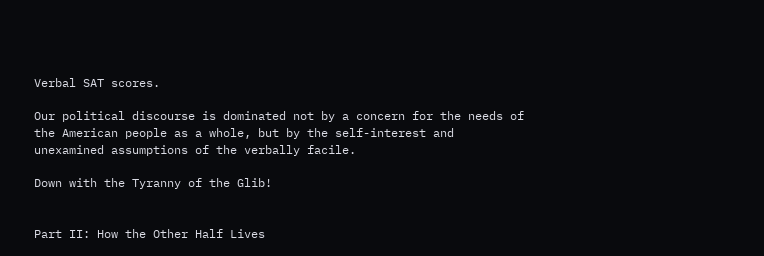Verbal SAT scores.

Our political discourse is dominated not by a concern for the needs of the American people as a whole, but by the self-interest and unexamined assumptions of the verbally facile.

Down with the Tyranny of the Glib!


Part II: How the Other Half Lives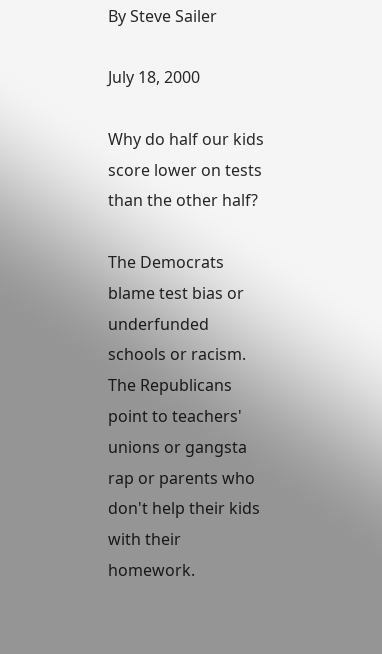By Steve Sailer

July 18, 2000

Why do half our kids score lower on tests than the other half?

The Democrats blame test bias or underfunded schools or racism. The Republicans point to teachers' unions or gangsta rap or parents who don't help their kids with their homework.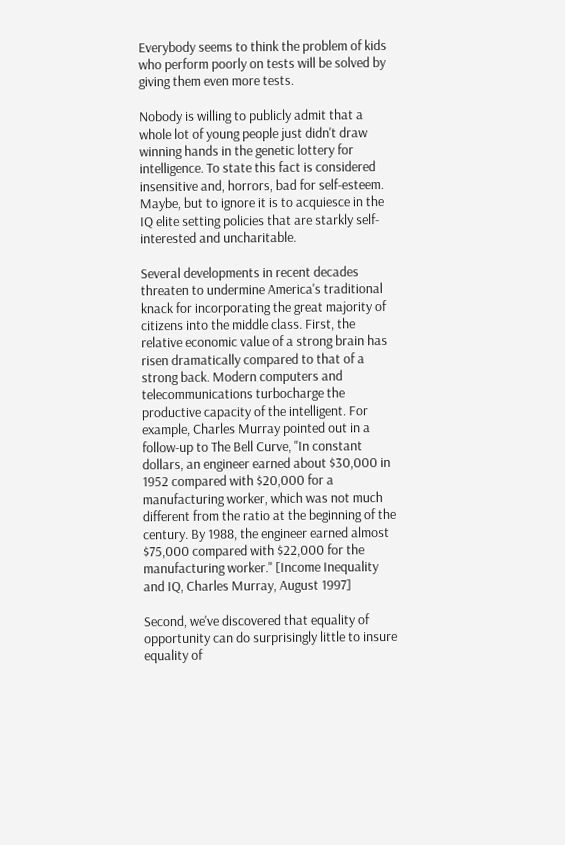Everybody seems to think the problem of kids who perform poorly on tests will be solved by giving them even more tests.

Nobody is willing to publicly admit that a whole lot of young people just didn't draw winning hands in the genetic lottery for intelligence. To state this fact is considered insensitive and, horrors, bad for self-esteem. Maybe, but to ignore it is to acquiesce in the IQ elite setting policies that are starkly self-interested and uncharitable.

Several developments in recent decades threaten to undermine America's traditional knack for incorporating the great majority of citizens into the middle class. First, the relative economic value of a strong brain has risen dramatically compared to that of a strong back. Modern computers and telecommunications turbocharge the productive capacity of the intelligent. For example, Charles Murray pointed out in a follow-up to The Bell Curve, "In constant dollars, an engineer earned about $30,000 in 1952 compared with $20,000 for a manufacturing worker, which was not much different from the ratio at the beginning of the century. By 1988, the engineer earned almost $75,000 compared with $22,000 for the manufacturing worker." [Income Inequality and IQ, Charles Murray, August 1997]

Second, we've discovered that equality of opportunity can do surprisingly little to insure equality of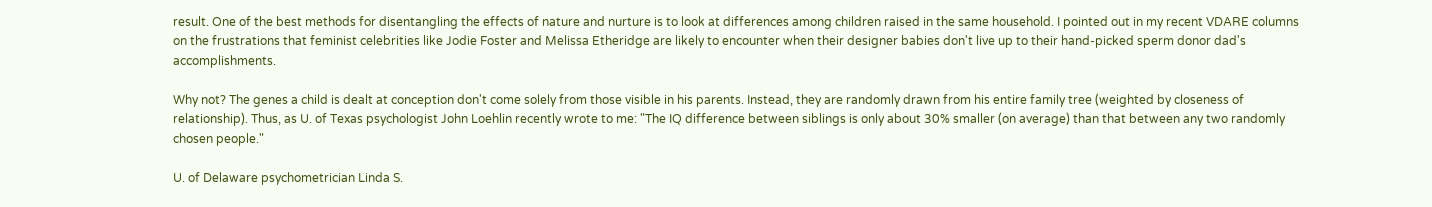result. One of the best methods for disentangling the effects of nature and nurture is to look at differences among children raised in the same household. I pointed out in my recent VDARE columns on the frustrations that feminist celebrities like Jodie Foster and Melissa Etheridge are likely to encounter when their designer babies don't live up to their hand-picked sperm donor dad's accomplishments.

Why not? The genes a child is dealt at conception don't come solely from those visible in his parents. Instead, they are randomly drawn from his entire family tree (weighted by closeness of relationship). Thus, as U. of Texas psychologist John Loehlin recently wrote to me: "The IQ difference between siblings is only about 30% smaller (on average) than that between any two randomly chosen people."

U. of Delaware psychometrician Linda S.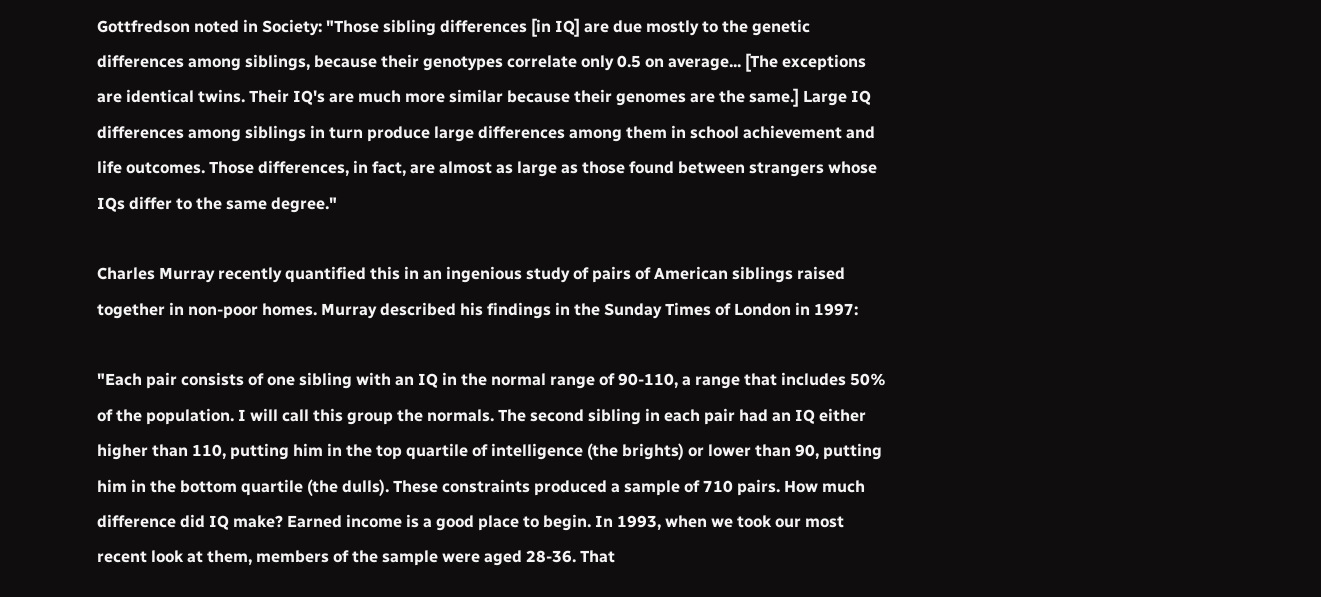Gottfredson noted in Society: "Those sibling differences [in IQ] are due mostly to the genetic differences among siblings, because their genotypes correlate only 0.5 on average... [The exceptions are identical twins. Their IQ's are much more similar because their genomes are the same.] Large IQ differences among siblings in turn produce large differences among them in school achievement and life outcomes. Those differences, in fact, are almost as large as those found between strangers whose IQs differ to the same degree."

Charles Murray recently quantified this in an ingenious study of pairs of American siblings raised together in non-poor homes. Murray described his findings in the Sunday Times of London in 1997:

"Each pair consists of one sibling with an IQ in the normal range of 90-110, a range that includes 50% of the population. I will call this group the normals. The second sibling in each pair had an IQ either higher than 110, putting him in the top quartile of intelligence (the brights) or lower than 90, putting him in the bottom quartile (the dulls). These constraints produced a sample of 710 pairs. How much difference did IQ make? Earned income is a good place to begin. In 1993, when we took our most recent look at them, members of the sample were aged 28-36. That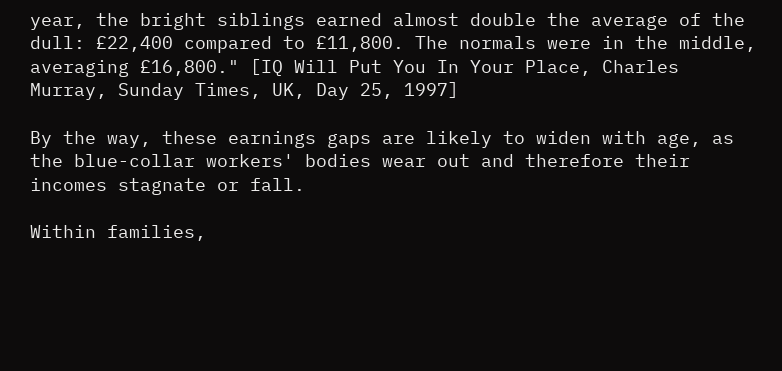year, the bright siblings earned almost double the average of the dull: £22,400 compared to £11,800. The normals were in the middle, averaging £16,800." [IQ Will Put You In Your Place, Charles Murray, Sunday Times, UK, Day 25, 1997]

By the way, these earnings gaps are likely to widen with age, as the blue-collar workers' bodies wear out and therefore their incomes stagnate or fall.

Within families,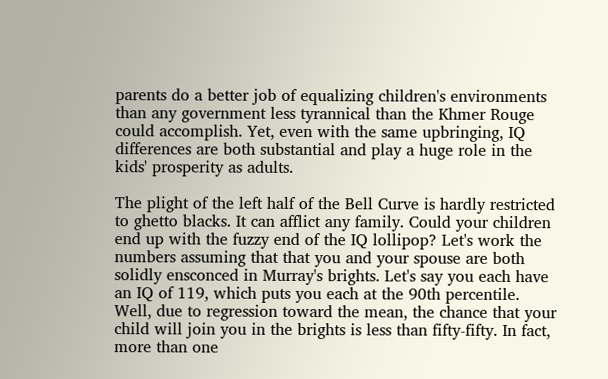parents do a better job of equalizing children's environments than any government less tyrannical than the Khmer Rouge could accomplish. Yet, even with the same upbringing, IQ differences are both substantial and play a huge role in the kids' prosperity as adults.

The plight of the left half of the Bell Curve is hardly restricted to ghetto blacks. It can afflict any family. Could your children end up with the fuzzy end of the IQ lollipop? Let's work the numbers assuming that that you and your spouse are both solidly ensconced in Murray's brights. Let's say you each have an IQ of 119, which puts you each at the 90th percentile. Well, due to regression toward the mean, the chance that your child will join you in the brights is less than fifty-fifty. In fact, more than one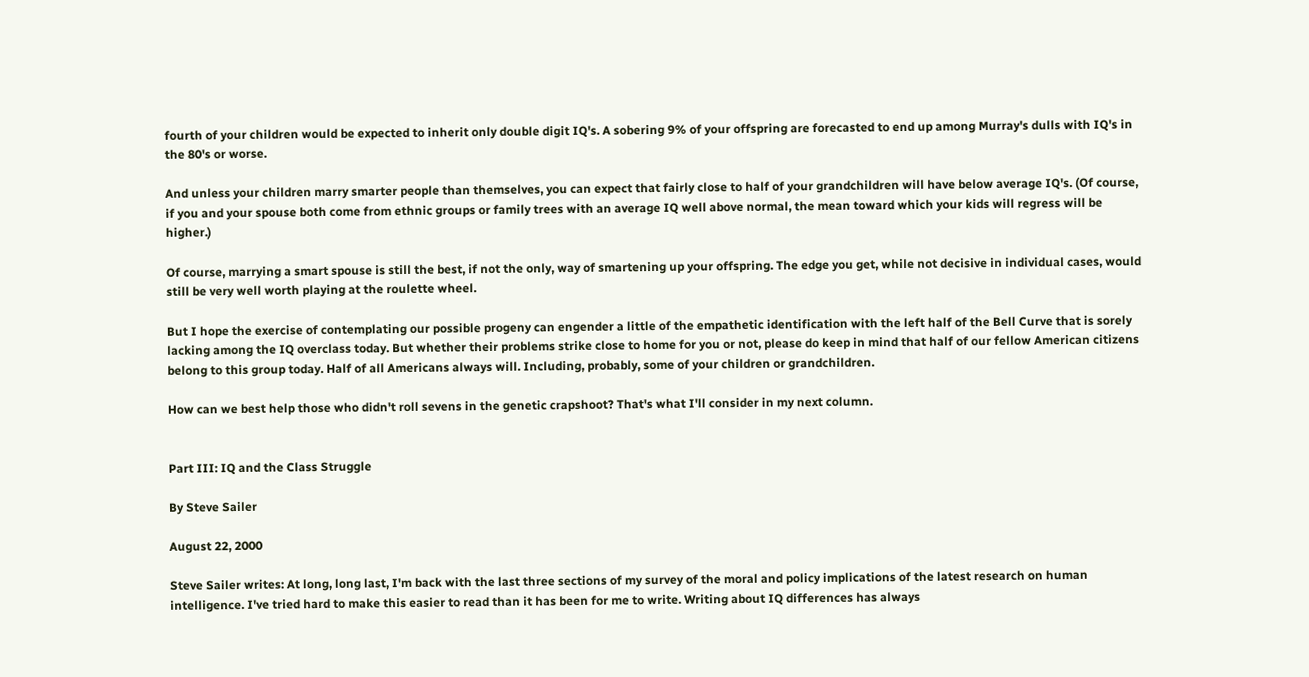fourth of your children would be expected to inherit only double digit IQ's. A sobering 9% of your offspring are forecasted to end up among Murray's dulls with IQ's in the 80's or worse.

And unless your children marry smarter people than themselves, you can expect that fairly close to half of your grandchildren will have below average IQ's. (Of course, if you and your spouse both come from ethnic groups or family trees with an average IQ well above normal, the mean toward which your kids will regress will be higher.)

Of course, marrying a smart spouse is still the best, if not the only, way of smartening up your offspring. The edge you get, while not decisive in individual cases, would still be very well worth playing at the roulette wheel.

But I hope the exercise of contemplating our possible progeny can engender a little of the empathetic identification with the left half of the Bell Curve that is sorely lacking among the IQ overclass today. But whether their problems strike close to home for you or not, please do keep in mind that half of our fellow American citizens belong to this group today. Half of all Americans always will. Including, probably, some of your children or grandchildren.

How can we best help those who didn't roll sevens in the genetic crapshoot? That's what I'll consider in my next column.


Part III: IQ and the Class Struggle

By Steve Sailer

August 22, 2000

Steve Sailer writes: At long, long last, I'm back with the last three sections of my survey of the moral and policy implications of the latest research on human intelligence. I've tried hard to make this easier to read than it has been for me to write. Writing about IQ differences has always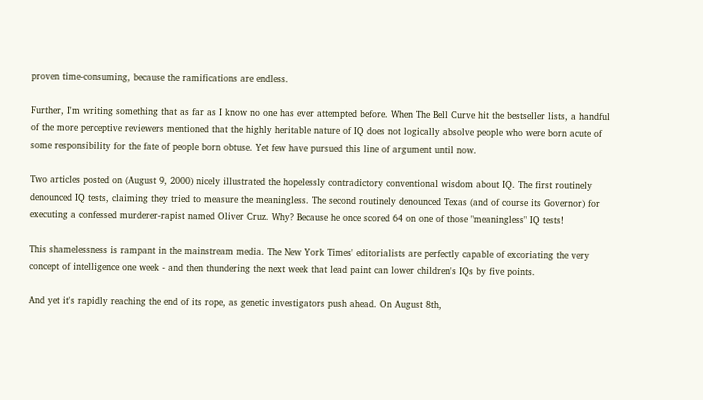proven time-consuming, because the ramifications are endless.

Further, I'm writing something that as far as I know no one has ever attempted before. When The Bell Curve hit the bestseller lists, a handful of the more perceptive reviewers mentioned that the highly heritable nature of IQ does not logically absolve people who were born acute of some responsibility for the fate of people born obtuse. Yet few have pursued this line of argument until now.

Two articles posted on (August 9, 2000) nicely illustrated the hopelessly contradictory conventional wisdom about IQ. The first routinely denounced IQ tests, claiming they tried to measure the meaningless. The second routinely denounced Texas (and of course its Governor) for executing a confessed murderer-rapist named Oliver Cruz. Why? Because he once scored 64 on one of those "meaningless" IQ tests!

This shamelessness is rampant in the mainstream media. The New York Times' editorialists are perfectly capable of excoriating the very concept of intelligence one week - and then thundering the next week that lead paint can lower children's IQs by five points.

And yet it's rapidly reaching the end of its rope, as genetic investigators push ahead. On August 8th,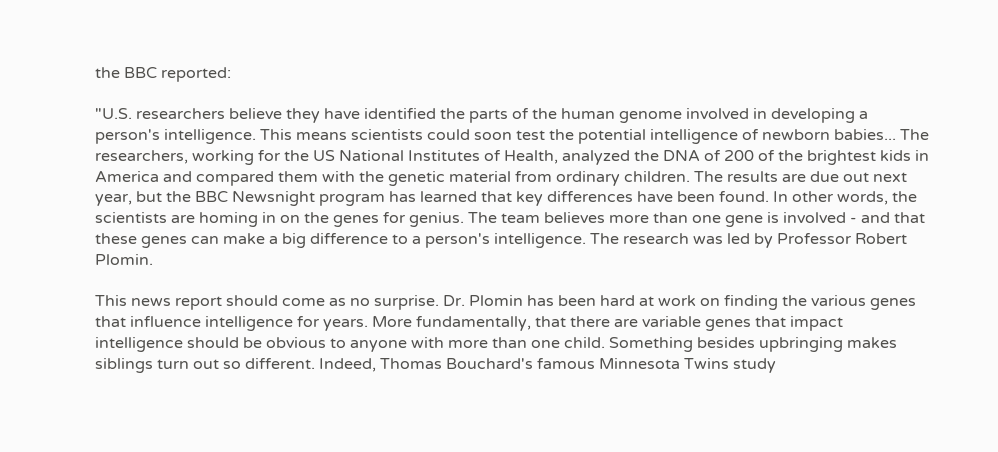the BBC reported:

"U.S. researchers believe they have identified the parts of the human genome involved in developing a person's intelligence. This means scientists could soon test the potential intelligence of newborn babies... The researchers, working for the US National Institutes of Health, analyzed the DNA of 200 of the brightest kids in America and compared them with the genetic material from ordinary children. The results are due out next year, but the BBC Newsnight program has learned that key differences have been found. In other words, the scientists are homing in on the genes for genius. The team believes more than one gene is involved - and that these genes can make a big difference to a person's intelligence. The research was led by Professor Robert Plomin.

This news report should come as no surprise. Dr. Plomin has been hard at work on finding the various genes that influence intelligence for years. More fundamentally, that there are variable genes that impact intelligence should be obvious to anyone with more than one child. Something besides upbringing makes siblings turn out so different. Indeed, Thomas Bouchard's famous Minnesota Twins study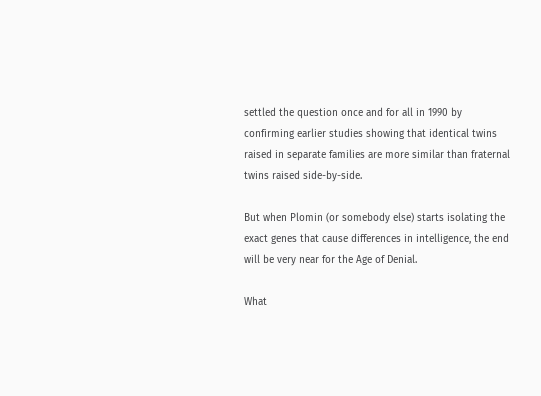settled the question once and for all in 1990 by confirming earlier studies showing that identical twins raised in separate families are more similar than fraternal twins raised side-by-side.

But when Plomin (or somebody else) starts isolating the exact genes that cause differences in intelligence, the end will be very near for the Age of Denial.

What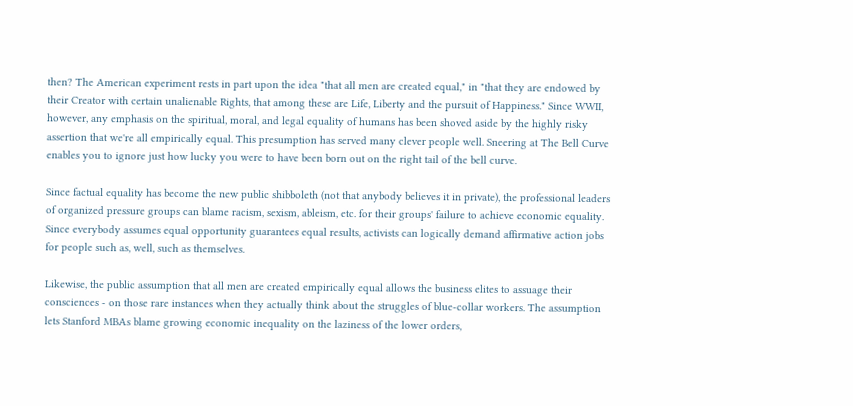then? The American experiment rests in part upon the idea "that all men are created equal," in "that they are endowed by their Creator with certain unalienable Rights, that among these are Life, Liberty and the pursuit of Happiness." Since WWII, however, any emphasis on the spiritual, moral, and legal equality of humans has been shoved aside by the highly risky assertion that we're all empirically equal. This presumption has served many clever people well. Sneering at The Bell Curve enables you to ignore just how lucky you were to have been born out on the right tail of the bell curve.

Since factual equality has become the new public shibboleth (not that anybody believes it in private), the professional leaders of organized pressure groups can blame racism, sexism, ableism, etc. for their groups' failure to achieve economic equality. Since everybody assumes equal opportunity guarantees equal results, activists can logically demand affirmative action jobs for people such as, well, such as themselves.

Likewise, the public assumption that all men are created empirically equal allows the business elites to assuage their consciences - on those rare instances when they actually think about the struggles of blue-collar workers. The assumption lets Stanford MBAs blame growing economic inequality on the laziness of the lower orders,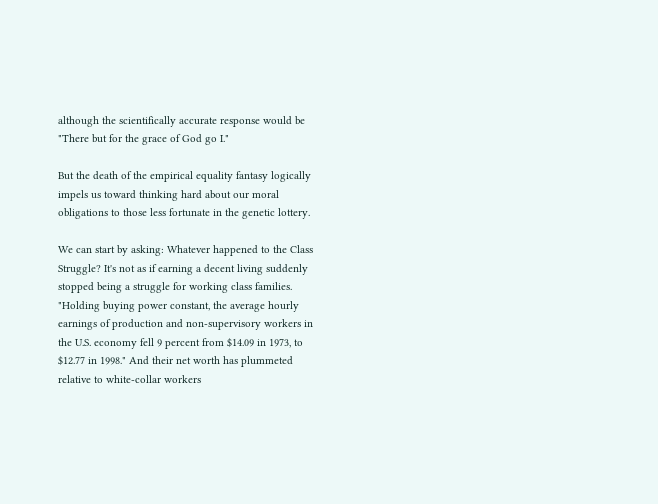although the scientifically accurate response would be "There but for the grace of God go I."

But the death of the empirical equality fantasy logically impels us toward thinking hard about our moral obligations to those less fortunate in the genetic lottery.

We can start by asking: Whatever happened to the Class Struggle? It's not as if earning a decent living suddenly stopped being a struggle for working class families. "Holding buying power constant, the average hourly earnings of production and non-supervisory workers in the U.S. economy fell 9 percent from $14.09 in 1973, to $12.77 in 1998." And their net worth has plummeted relative to white-collar workers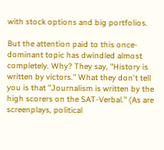with stock options and big portfolios.

But the attention paid to this once-dominant topic has dwindled almost completely. Why? They say, "History is written by victors." What they don't tell you is that "Journalism is written by the high scorers on the SAT-Verbal." (As are screenplays, political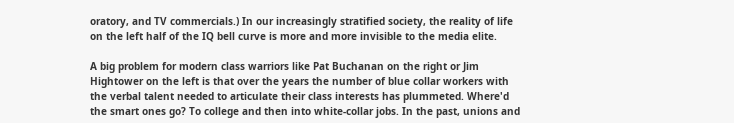oratory, and TV commercials.) In our increasingly stratified society, the reality of life on the left half of the IQ bell curve is more and more invisible to the media elite.

A big problem for modern class warriors like Pat Buchanan on the right or Jim Hightower on the left is that over the years the number of blue collar workers with the verbal talent needed to articulate their class interests has plummeted. Where'd the smart ones go? To college and then into white-collar jobs. In the past, unions and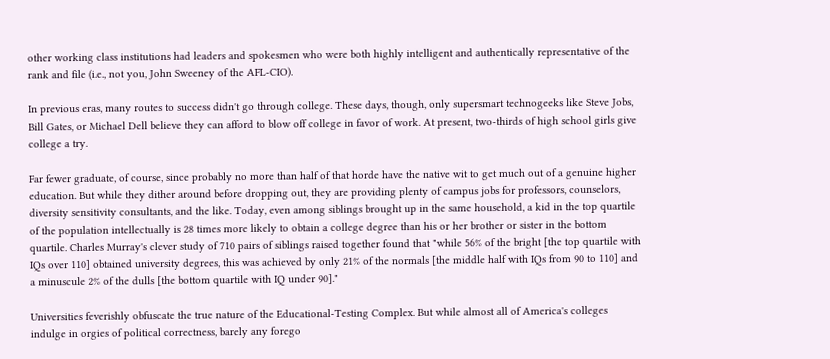other working class institutions had leaders and spokesmen who were both highly intelligent and authentically representative of the rank and file (i.e., not you, John Sweeney of the AFL-CIO).

In previous eras, many routes to success didn't go through college. These days, though, only supersmart technogeeks like Steve Jobs, Bill Gates, or Michael Dell believe they can afford to blow off college in favor of work. At present, two-thirds of high school girls give college a try.

Far fewer graduate, of course, since probably no more than half of that horde have the native wit to get much out of a genuine higher education. But while they dither around before dropping out, they are providing plenty of campus jobs for professors, counselors, diversity sensitivity consultants, and the like. Today, even among siblings brought up in the same household, a kid in the top quartile of the population intellectually is 28 times more likely to obtain a college degree than his or her brother or sister in the bottom quartile. Charles Murray's clever study of 710 pairs of siblings raised together found that "while 56% of the bright [the top quartile with IQs over 110] obtained university degrees, this was achieved by only 21% of the normals [the middle half with IQs from 90 to 110] and a minuscule 2% of the dulls [the bottom quartile with IQ under 90]."

Universities feverishly obfuscate the true nature of the Educational-Testing Complex. But while almost all of America's colleges indulge in orgies of political correctness, barely any forego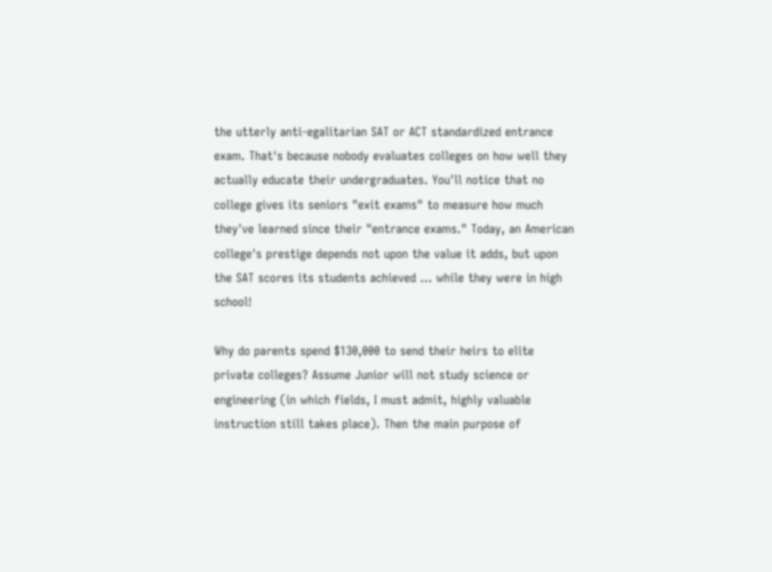the utterly anti-egalitarian SAT or ACT standardized entrance exam. That's because nobody evaluates colleges on how well they actually educate their undergraduates. You'll notice that no college gives its seniors "exit exams" to measure how much they've learned since their "entrance exams." Today, an American college's prestige depends not upon the value it adds, but upon the SAT scores its students achieved ... while they were in high school!

Why do parents spend $130,000 to send their heirs to elite private colleges? Assume Junior will not study science or engineering (in which fields, I must admit, highly valuable instruction still takes place). Then the main purpose of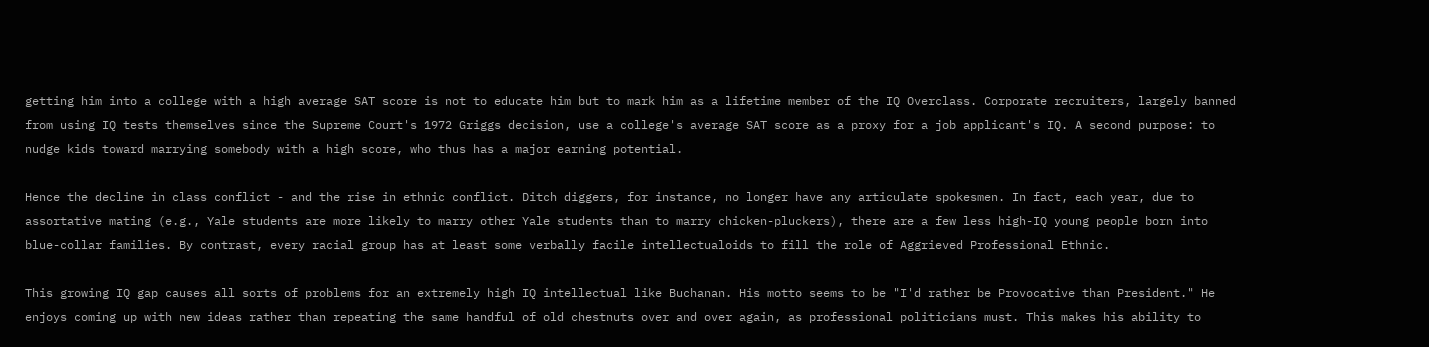getting him into a college with a high average SAT score is not to educate him but to mark him as a lifetime member of the IQ Overclass. Corporate recruiters, largely banned from using IQ tests themselves since the Supreme Court's 1972 Griggs decision, use a college's average SAT score as a proxy for a job applicant's IQ. A second purpose: to nudge kids toward marrying somebody with a high score, who thus has a major earning potential.

Hence the decline in class conflict - and the rise in ethnic conflict. Ditch diggers, for instance, no longer have any articulate spokesmen. In fact, each year, due to assortative mating (e.g., Yale students are more likely to marry other Yale students than to marry chicken-pluckers), there are a few less high-IQ young people born into blue-collar families. By contrast, every racial group has at least some verbally facile intellectualoids to fill the role of Aggrieved Professional Ethnic.

This growing IQ gap causes all sorts of problems for an extremely high IQ intellectual like Buchanan. His motto seems to be "I'd rather be Provocative than President." He enjoys coming up with new ideas rather than repeating the same handful of old chestnuts over and over again, as professional politicians must. This makes his ability to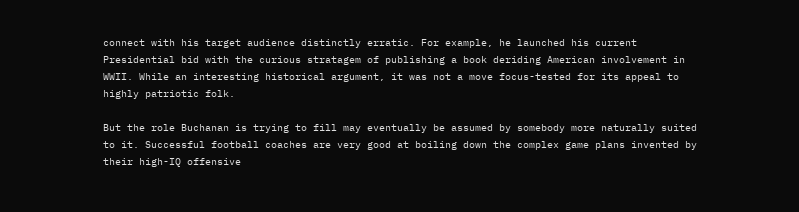connect with his target audience distinctly erratic. For example, he launched his current Presidential bid with the curious stratagem of publishing a book deriding American involvement in WWII. While an interesting historical argument, it was not a move focus-tested for its appeal to highly patriotic folk.

But the role Buchanan is trying to fill may eventually be assumed by somebody more naturally suited to it. Successful football coaches are very good at boiling down the complex game plans invented by their high-IQ offensive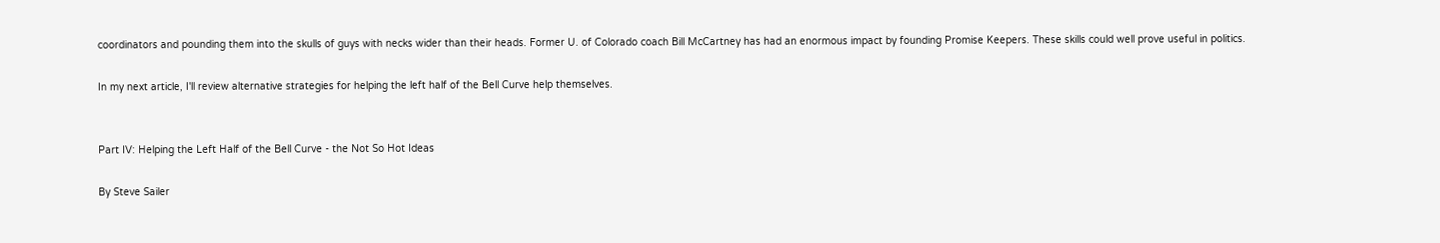coordinators and pounding them into the skulls of guys with necks wider than their heads. Former U. of Colorado coach Bill McCartney has had an enormous impact by founding Promise Keepers. These skills could well prove useful in politics.

In my next article, I'll review alternative strategies for helping the left half of the Bell Curve help themselves.


Part IV: Helping the Left Half of the Bell Curve - the Not So Hot Ideas

By Steve Sailer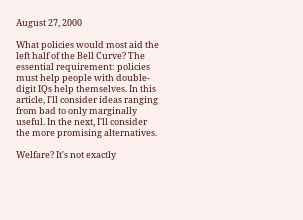August 27, 2000

What policies would most aid the left half of the Bell Curve? The essential requirement: policies must help people with double-digit IQs help themselves. In this article, I'll consider ideas ranging from bad to only marginally useful. In the next, I'll consider the more promising alternatives.

Welfare? It's not exactly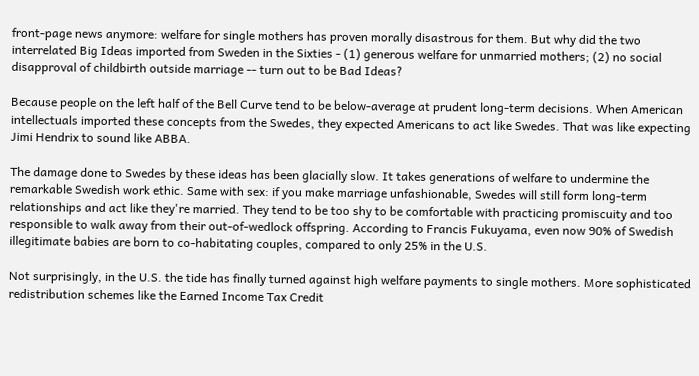front-page news anymore: welfare for single mothers has proven morally disastrous for them. But why did the two interrelated Big Ideas imported from Sweden in the Sixties - (1) generous welfare for unmarried mothers; (2) no social disapproval of childbirth outside marriage -- turn out to be Bad Ideas?

Because people on the left half of the Bell Curve tend to be below-average at prudent long-term decisions. When American intellectuals imported these concepts from the Swedes, they expected Americans to act like Swedes. That was like expecting Jimi Hendrix to sound like ABBA.

The damage done to Swedes by these ideas has been glacially slow. It takes generations of welfare to undermine the remarkable Swedish work ethic. Same with sex: if you make marriage unfashionable, Swedes will still form long-term relationships and act like they're married. They tend to be too shy to be comfortable with practicing promiscuity and too responsible to walk away from their out-of-wedlock offspring. According to Francis Fukuyama, even now 90% of Swedish illegitimate babies are born to co-habitating couples, compared to only 25% in the U.S.

Not surprisingly, in the U.S. the tide has finally turned against high welfare payments to single mothers. More sophisticated redistribution schemes like the Earned Income Tax Credit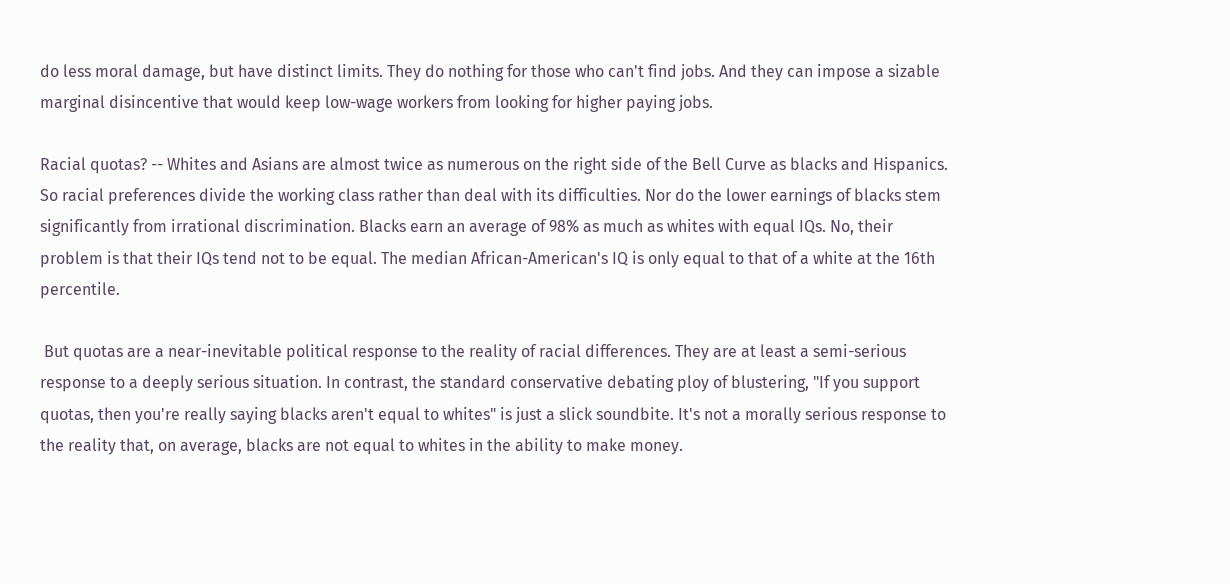do less moral damage, but have distinct limits. They do nothing for those who can't find jobs. And they can impose a sizable marginal disincentive that would keep low-wage workers from looking for higher paying jobs.

Racial quotas? -- Whites and Asians are almost twice as numerous on the right side of the Bell Curve as blacks and Hispanics. So racial preferences divide the working class rather than deal with its difficulties. Nor do the lower earnings of blacks stem significantly from irrational discrimination. Blacks earn an average of 98% as much as whites with equal IQs. No, their problem is that their IQs tend not to be equal. The median African-American's IQ is only equal to that of a white at the 16th percentile.

 But quotas are a near-inevitable political response to the reality of racial differences. They are at least a semi-serious response to a deeply serious situation. In contrast, the standard conservative debating ploy of blustering, "If you support quotas, then you're really saying blacks aren't equal to whites" is just a slick soundbite. It's not a morally serious response to the reality that, on average, blacks are not equal to whites in the ability to make money.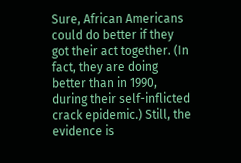Sure, African Americans could do better if they got their act together. (In fact, they are doing better than in 1990, during their self-inflicted crack epidemic.) Still, the evidence is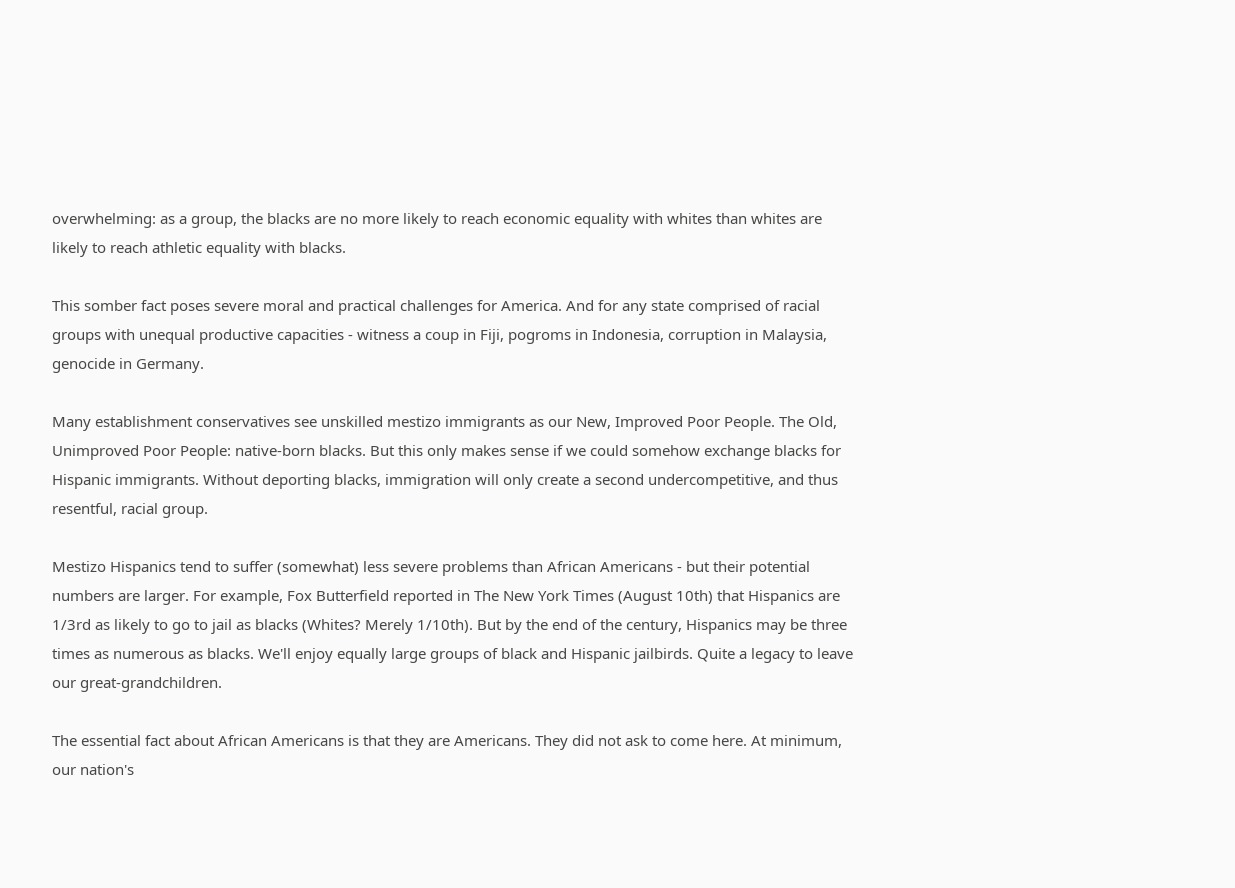overwhelming: as a group, the blacks are no more likely to reach economic equality with whites than whites are likely to reach athletic equality with blacks.

This somber fact poses severe moral and practical challenges for America. And for any state comprised of racial groups with unequal productive capacities - witness a coup in Fiji, pogroms in Indonesia, corruption in Malaysia, genocide in Germany.

Many establishment conservatives see unskilled mestizo immigrants as our New, Improved Poor People. The Old, Unimproved Poor People: native-born blacks. But this only makes sense if we could somehow exchange blacks for Hispanic immigrants. Without deporting blacks, immigration will only create a second undercompetitive, and thus resentful, racial group.

Mestizo Hispanics tend to suffer (somewhat) less severe problems than African Americans - but their potential numbers are larger. For example, Fox Butterfield reported in The New York Times (August 10th) that Hispanics are 1/3rd as likely to go to jail as blacks (Whites? Merely 1/10th). But by the end of the century, Hispanics may be three times as numerous as blacks. We'll enjoy equally large groups of black and Hispanic jailbirds. Quite a legacy to leave our great-grandchildren.

The essential fact about African Americans is that they are Americans. They did not ask to come here. At minimum, our nation's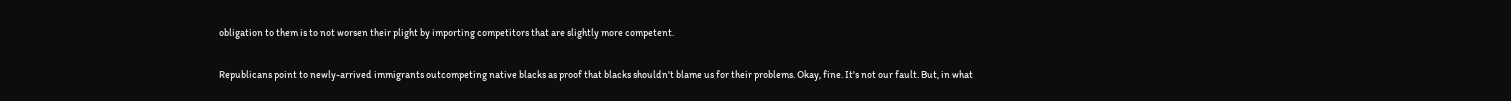obligation to them is to not worsen their plight by importing competitors that are slightly more competent.

Republicans point to newly-arrived immigrants outcompeting native blacks as proof that blacks shouldn't blame us for their problems. Okay, fine. It's not our fault. But, in what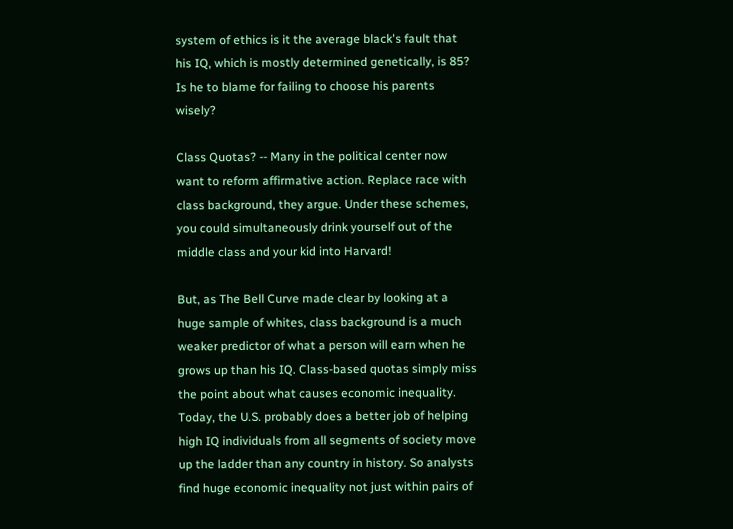system of ethics is it the average black's fault that his IQ, which is mostly determined genetically, is 85? Is he to blame for failing to choose his parents wisely?

Class Quotas? -- Many in the political center now want to reform affirmative action. Replace race with class background, they argue. Under these schemes, you could simultaneously drink yourself out of the middle class and your kid into Harvard!

But, as The Bell Curve made clear by looking at a huge sample of whites, class background is a much weaker predictor of what a person will earn when he grows up than his IQ. Class-based quotas simply miss the point about what causes economic inequality. Today, the U.S. probably does a better job of helping high IQ individuals from all segments of society move up the ladder than any country in history. So analysts find huge economic inequality not just within pairs of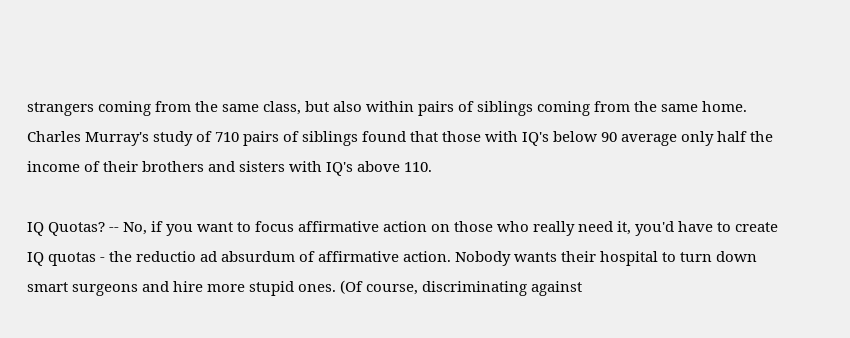strangers coming from the same class, but also within pairs of siblings coming from the same home. Charles Murray's study of 710 pairs of siblings found that those with IQ's below 90 average only half the income of their brothers and sisters with IQ's above 110.

IQ Quotas? -- No, if you want to focus affirmative action on those who really need it, you'd have to create IQ quotas - the reductio ad absurdum of affirmative action. Nobody wants their hospital to turn down smart surgeons and hire more stupid ones. (Of course, discriminating against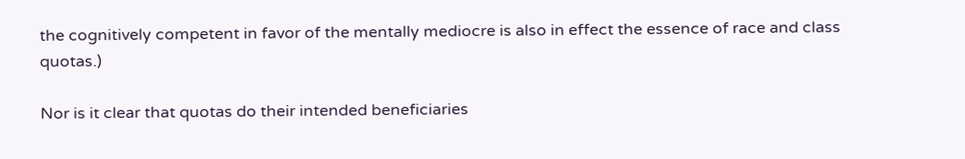the cognitively competent in favor of the mentally mediocre is also in effect the essence of race and class quotas.)

Nor is it clear that quotas do their intended beneficiaries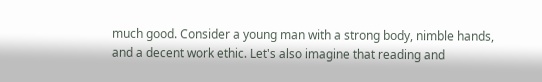much good. Consider a young man with a strong body, nimble hands, and a decent work ethic. Let's also imagine that reading and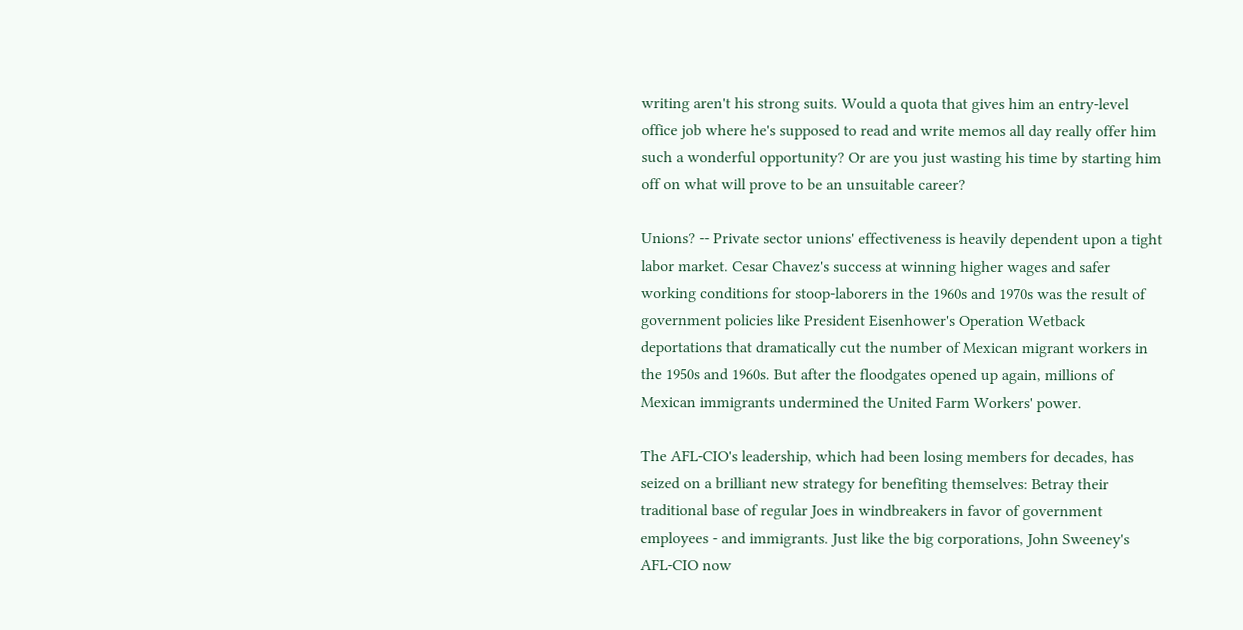writing aren't his strong suits. Would a quota that gives him an entry-level office job where he's supposed to read and write memos all day really offer him such a wonderful opportunity? Or are you just wasting his time by starting him off on what will prove to be an unsuitable career?

Unions? -- Private sector unions' effectiveness is heavily dependent upon a tight labor market. Cesar Chavez's success at winning higher wages and safer working conditions for stoop-laborers in the 1960s and 1970s was the result of government policies like President Eisenhower's Operation Wetback deportations that dramatically cut the number of Mexican migrant workers in the 1950s and 1960s. But after the floodgates opened up again, millions of Mexican immigrants undermined the United Farm Workers' power.

The AFL-CIO's leadership, which had been losing members for decades, has seized on a brilliant new strategy for benefiting themselves: Betray their traditional base of regular Joes in windbreakers in favor of government employees - and immigrants. Just like the big corporations, John Sweeney's AFL-CIO now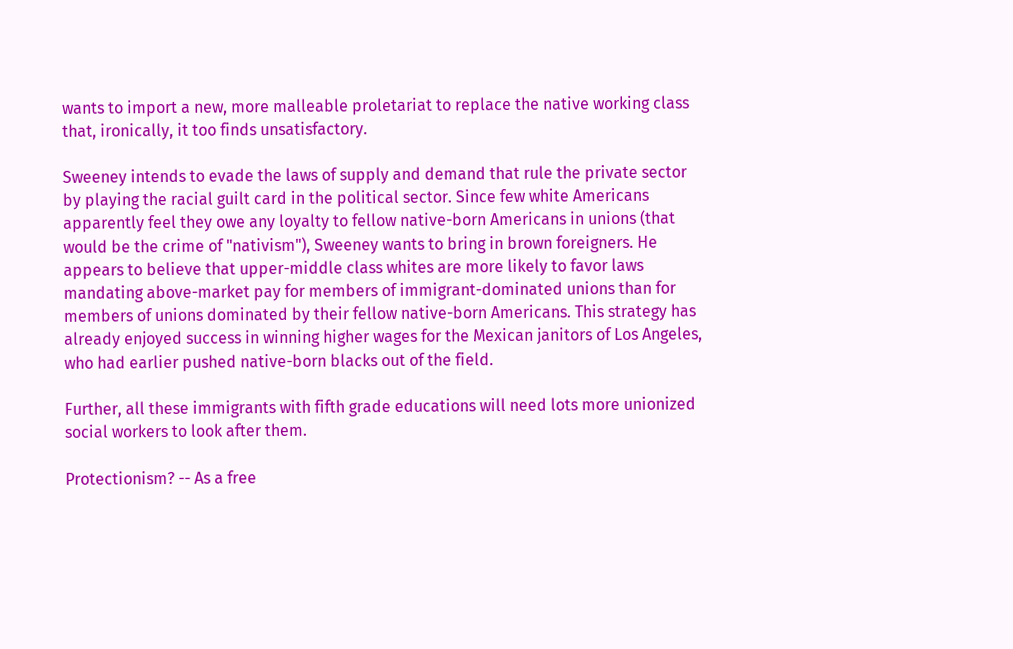wants to import a new, more malleable proletariat to replace the native working class that, ironically, it too finds unsatisfactory.

Sweeney intends to evade the laws of supply and demand that rule the private sector by playing the racial guilt card in the political sector. Since few white Americans apparently feel they owe any loyalty to fellow native-born Americans in unions (that would be the crime of "nativism"), Sweeney wants to bring in brown foreigners. He appears to believe that upper-middle class whites are more likely to favor laws mandating above-market pay for members of immigrant-dominated unions than for members of unions dominated by their fellow native-born Americans. This strategy has already enjoyed success in winning higher wages for the Mexican janitors of Los Angeles, who had earlier pushed native-born blacks out of the field.

Further, all these immigrants with fifth grade educations will need lots more unionized social workers to look after them.

Protectionism? -- As a free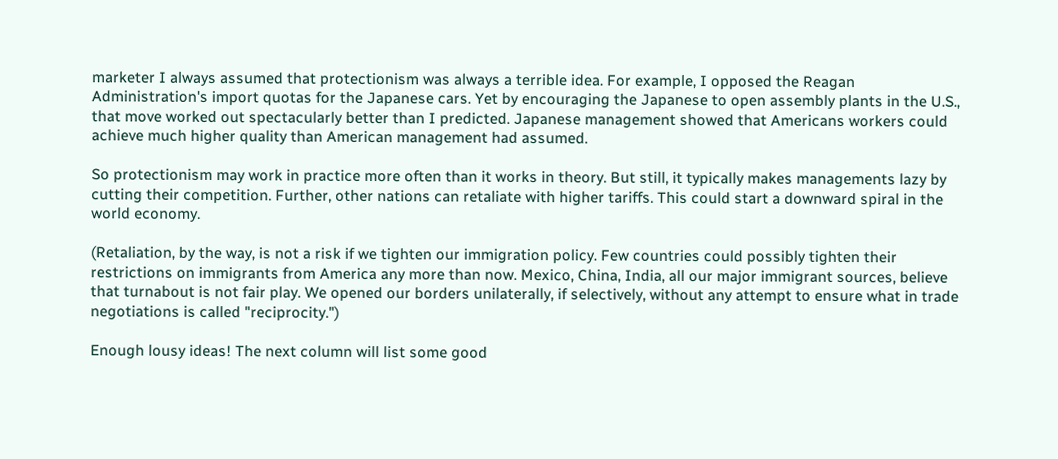marketer I always assumed that protectionism was always a terrible idea. For example, I opposed the Reagan Administration's import quotas for the Japanese cars. Yet by encouraging the Japanese to open assembly plants in the U.S., that move worked out spectacularly better than I predicted. Japanese management showed that Americans workers could achieve much higher quality than American management had assumed.

So protectionism may work in practice more often than it works in theory. But still, it typically makes managements lazy by cutting their competition. Further, other nations can retaliate with higher tariffs. This could start a downward spiral in the world economy.

(Retaliation, by the way, is not a risk if we tighten our immigration policy. Few countries could possibly tighten their restrictions on immigrants from America any more than now. Mexico, China, India, all our major immigrant sources, believe that turnabout is not fair play. We opened our borders unilaterally, if selectively, without any attempt to ensure what in trade negotiations is called "reciprocity.")

Enough lousy ideas! The next column will list some good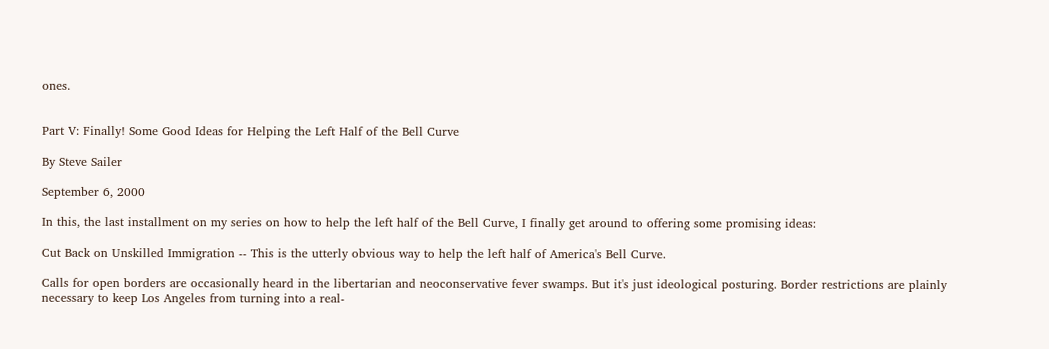ones.


Part V: Finally! Some Good Ideas for Helping the Left Half of the Bell Curve

By Steve Sailer

September 6, 2000

In this, the last installment on my series on how to help the left half of the Bell Curve, I finally get around to offering some promising ideas:

Cut Back on Unskilled Immigration -- This is the utterly obvious way to help the left half of America's Bell Curve.

Calls for open borders are occasionally heard in the libertarian and neoconservative fever swamps. But it's just ideological posturing. Border restrictions are plainly necessary to keep Los Angeles from turning into a real-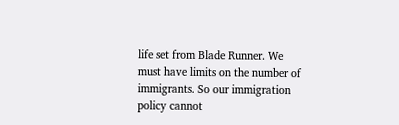life set from Blade Runner. We must have limits on the number of immigrants. So our immigration policy cannot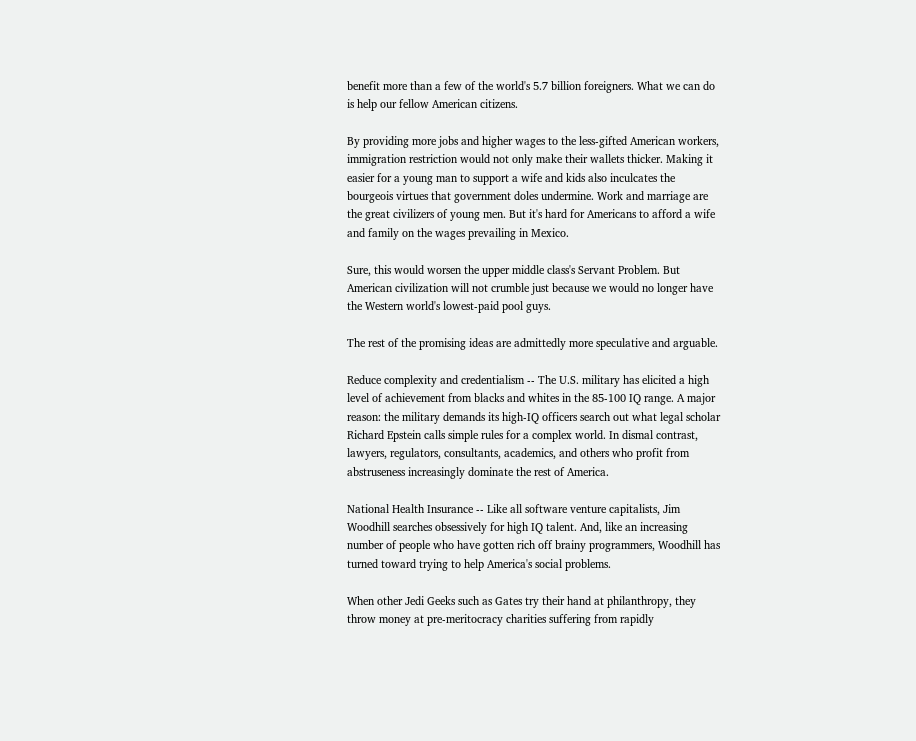benefit more than a few of the world's 5.7 billion foreigners. What we can do is help our fellow American citizens.

By providing more jobs and higher wages to the less-gifted American workers, immigration restriction would not only make their wallets thicker. Making it easier for a young man to support a wife and kids also inculcates the bourgeois virtues that government doles undermine. Work and marriage are the great civilizers of young men. But it's hard for Americans to afford a wife and family on the wages prevailing in Mexico.

Sure, this would worsen the upper middle class's Servant Problem. But American civilization will not crumble just because we would no longer have the Western world's lowest-paid pool guys.

The rest of the promising ideas are admittedly more speculative and arguable.

Reduce complexity and credentialism -- The U.S. military has elicited a high level of achievement from blacks and whites in the 85-100 IQ range. A major reason: the military demands its high-IQ officers search out what legal scholar Richard Epstein calls simple rules for a complex world. In dismal contrast, lawyers, regulators, consultants, academics, and others who profit from abstruseness increasingly dominate the rest of America.

National Health Insurance -- Like all software venture capitalists, Jim Woodhill searches obsessively for high IQ talent. And, like an increasing number of people who have gotten rich off brainy programmers, Woodhill has turned toward trying to help America's social problems.

When other Jedi Geeks such as Gates try their hand at philanthropy, they throw money at pre-meritocracy charities suffering from rapidly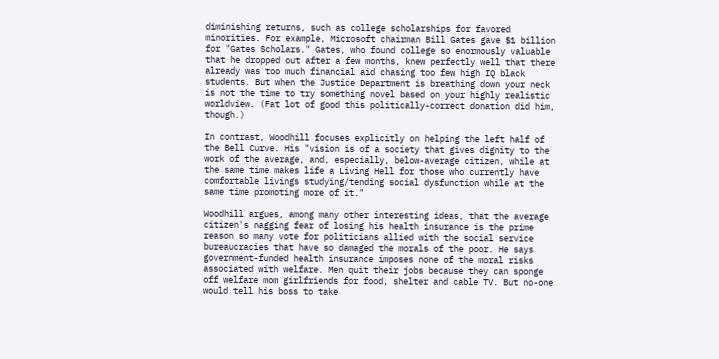diminishing returns, such as college scholarships for favored minorities. For example, Microsoft chairman Bill Gates gave $1 billion for "Gates Scholars." Gates, who found college so enormously valuable that he dropped out after a few months, knew perfectly well that there already was too much financial aid chasing too few high IQ black students. But when the Justice Department is breathing down your neck is not the time to try something novel based on your highly realistic worldview. (Fat lot of good this politically-correct donation did him, though.)

In contrast, Woodhill focuses explicitly on helping the left half of the Bell Curve. His "vision is of a society that gives dignity to the work of the average, and, especially, below-average citizen, while at the same time makes life a Living Hell for those who currently have comfortable livings studying/tending social dysfunction while at the same time promoting more of it."

Woodhill argues, among many other interesting ideas, that the average citizen's nagging fear of losing his health insurance is the prime reason so many vote for politicians allied with the social service bureaucracies that have so damaged the morals of the poor. He says government-funded health insurance imposes none of the moral risks associated with welfare. Men quit their jobs because they can sponge off welfare mom girlfriends for food, shelter and cable TV. But no-one would tell his boss to take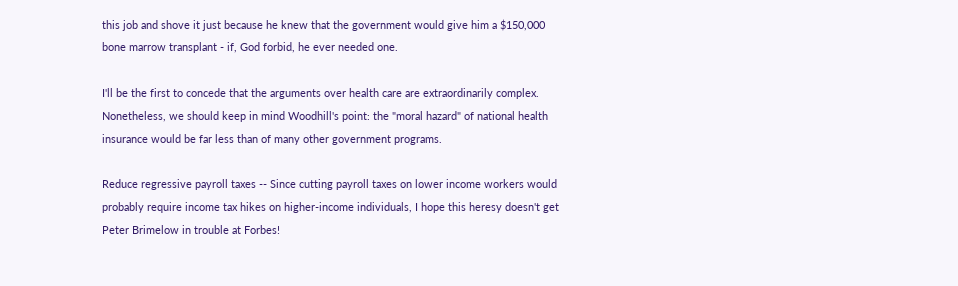this job and shove it just because he knew that the government would give him a $150,000 bone marrow transplant - if, God forbid, he ever needed one.

I'll be the first to concede that the arguments over health care are extraordinarily complex. Nonetheless, we should keep in mind Woodhill's point: the "moral hazard" of national health insurance would be far less than of many other government programs.

Reduce regressive payroll taxes -- Since cutting payroll taxes on lower income workers would probably require income tax hikes on higher-income individuals, I hope this heresy doesn't get Peter Brimelow in trouble at Forbes!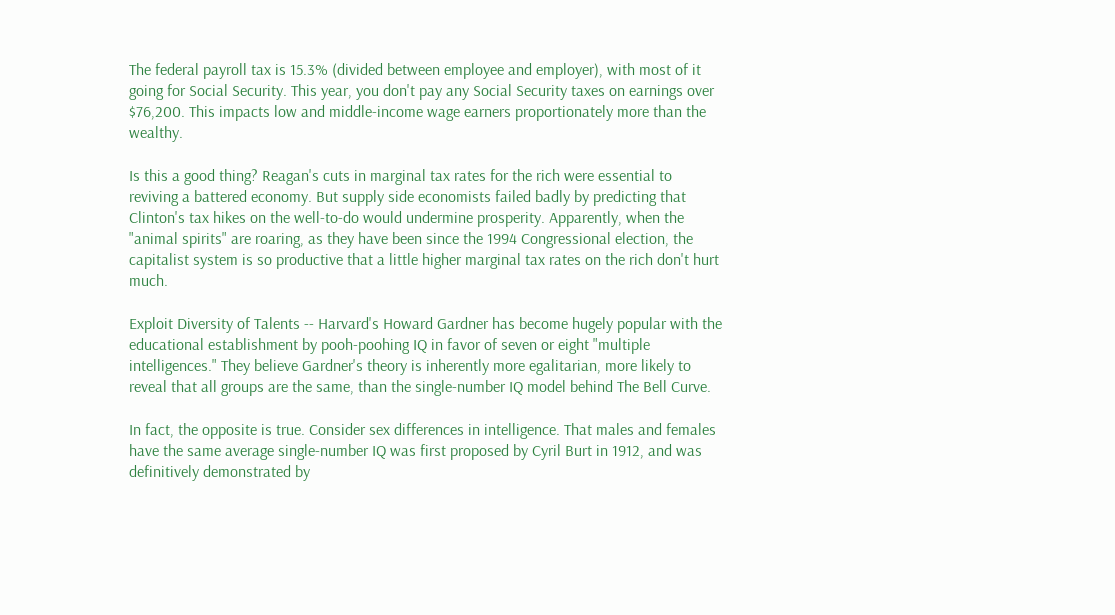The federal payroll tax is 15.3% (divided between employee and employer), with most of it going for Social Security. This year, you don't pay any Social Security taxes on earnings over $76,200. This impacts low and middle-income wage earners proportionately more than the wealthy.

Is this a good thing? Reagan's cuts in marginal tax rates for the rich were essential to reviving a battered economy. But supply side economists failed badly by predicting that Clinton's tax hikes on the well-to-do would undermine prosperity. Apparently, when the "animal spirits" are roaring, as they have been since the 1994 Congressional election, the capitalist system is so productive that a little higher marginal tax rates on the rich don't hurt much.

Exploit Diversity of Talents -- Harvard's Howard Gardner has become hugely popular with the educational establishment by pooh-poohing IQ in favor of seven or eight "multiple intelligences." They believe Gardner's theory is inherently more egalitarian, more likely to reveal that all groups are the same, than the single-number IQ model behind The Bell Curve.

In fact, the opposite is true. Consider sex differences in intelligence. That males and females have the same average single-number IQ was first proposed by Cyril Burt in 1912, and was definitively demonstrated by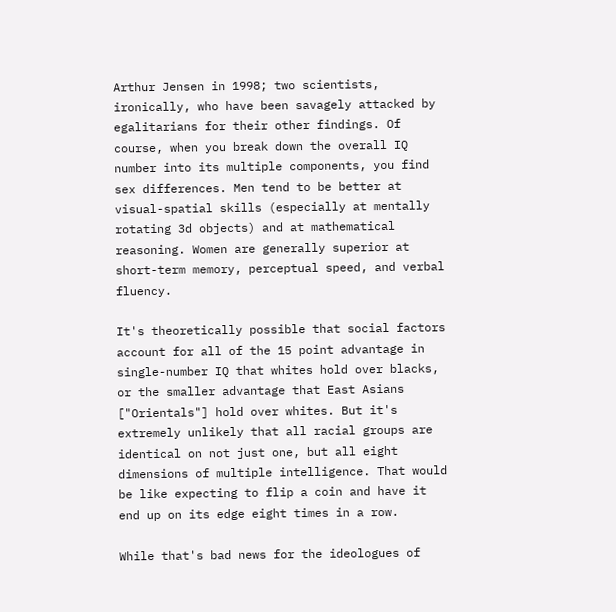Arthur Jensen in 1998; two scientists, ironically, who have been savagely attacked by egalitarians for their other findings. Of course, when you break down the overall IQ number into its multiple components, you find sex differences. Men tend to be better at visual-spatial skills (especially at mentally rotating 3d objects) and at mathematical reasoning. Women are generally superior at short-term memory, perceptual speed, and verbal fluency.

It's theoretically possible that social factors account for all of the 15 point advantage in single-number IQ that whites hold over blacks, or the smaller advantage that East Asians ["Orientals"] hold over whites. But it's extremely unlikely that all racial groups are identical on not just one, but all eight dimensions of multiple intelligence. That would be like expecting to flip a coin and have it end up on its edge eight times in a row.

While that's bad news for the ideologues of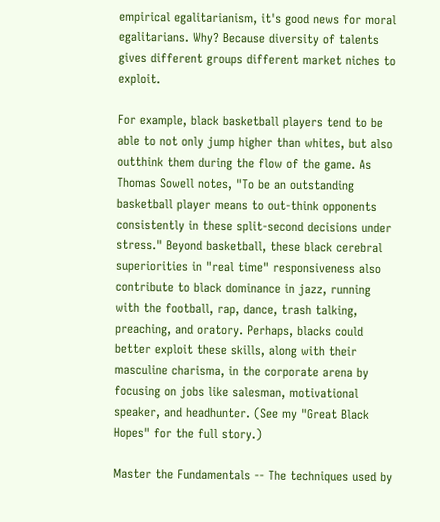empirical egalitarianism, it's good news for moral egalitarians. Why? Because diversity of talents gives different groups different market niches to exploit.

For example, black basketball players tend to be able to not only jump higher than whites, but also outthink them during the flow of the game. As Thomas Sowell notes, "To be an outstanding basketball player means to out-think opponents consistently in these split-second decisions under stress." Beyond basketball, these black cerebral superiorities in "real time" responsiveness also contribute to black dominance in jazz, running with the football, rap, dance, trash talking, preaching, and oratory. Perhaps, blacks could better exploit these skills, along with their masculine charisma, in the corporate arena by focusing on jobs like salesman, motivational speaker, and headhunter. (See my "Great Black Hopes" for the full story.)

Master the Fundamentals -- The techniques used by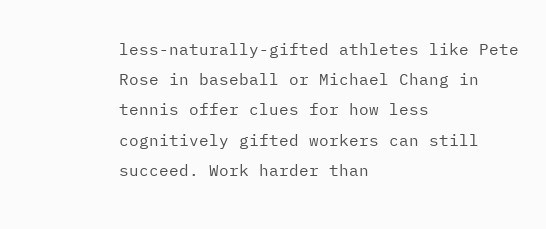less-naturally-gifted athletes like Pete Rose in baseball or Michael Chang in tennis offer clues for how less cognitively gifted workers can still succeed. Work harder than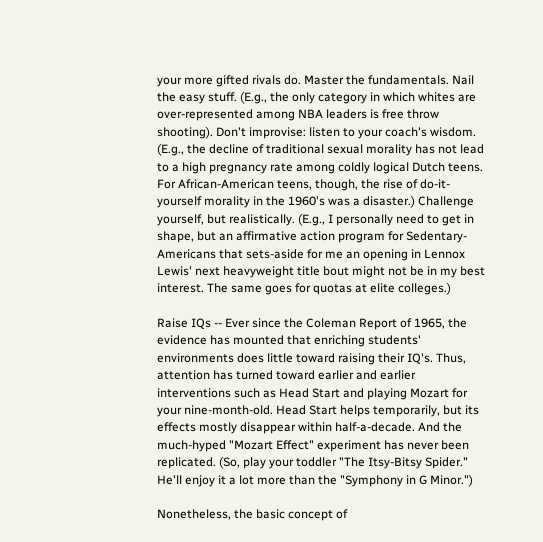your more gifted rivals do. Master the fundamentals. Nail the easy stuff. (E.g., the only category in which whites are over-represented among NBA leaders is free throw shooting). Don't improvise: listen to your coach's wisdom. (E.g., the decline of traditional sexual morality has not lead to a high pregnancy rate among coldly logical Dutch teens. For African-American teens, though, the rise of do-it-yourself morality in the 1960's was a disaster.) Challenge yourself, but realistically. (E.g., I personally need to get in shape, but an affirmative action program for Sedentary-Americans that sets-aside for me an opening in Lennox Lewis' next heavyweight title bout might not be in my best interest. The same goes for quotas at elite colleges.)

Raise IQs -- Ever since the Coleman Report of 1965, the evidence has mounted that enriching students' environments does little toward raising their IQ's. Thus, attention has turned toward earlier and earlier interventions such as Head Start and playing Mozart for your nine-month-old. Head Start helps temporarily, but its effects mostly disappear within half-a-decade. And the much-hyped "Mozart Effect" experiment has never been replicated. (So, play your toddler "The Itsy-Bitsy Spider." He'll enjoy it a lot more than the "Symphony in G Minor.")

Nonetheless, the basic concept of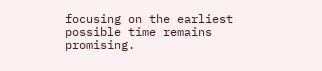focusing on the earliest possible time remains promising.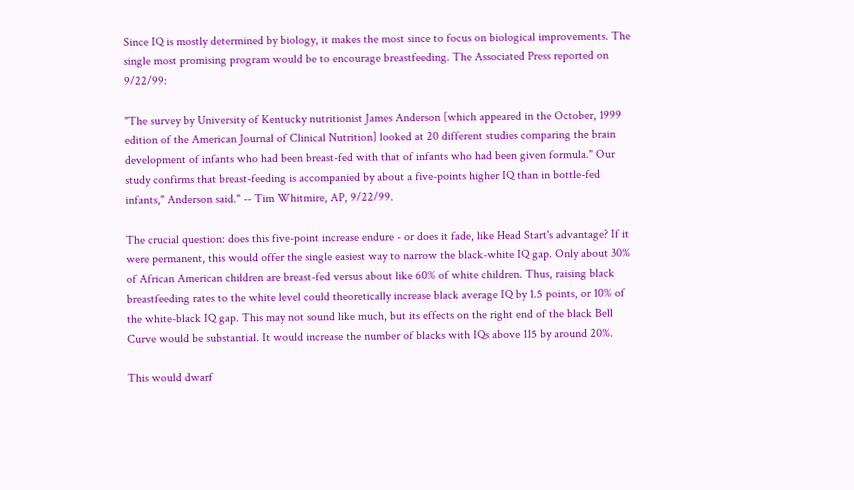Since IQ is mostly determined by biology, it makes the most since to focus on biological improvements. The single most promising program would be to encourage breastfeeding. The Associated Press reported on 9/22/99:

"The survey by University of Kentucky nutritionist James Anderson [which appeared in the October, 1999 edition of the American Journal of Clinical Nutrition] looked at 20 different studies comparing the brain development of infants who had been breast-fed with that of infants who had been given formula." Our study confirms that breast-feeding is accompanied by about a five-points higher IQ than in bottle-fed infants," Anderson said." -- Tim Whitmire, AP, 9/22/99.

The crucial question: does this five-point increase endure - or does it fade, like Head Start's advantage? If it were permanent, this would offer the single easiest way to narrow the black-white IQ gap. Only about 30% of African American children are breast-fed versus about like 60% of white children. Thus, raising black breastfeeding rates to the white level could theoretically increase black average IQ by 1.5 points, or 10% of the white-black IQ gap. This may not sound like much, but its effects on the right end of the black Bell Curve would be substantial. It would increase the number of blacks with IQs above 115 by around 20%.

This would dwarf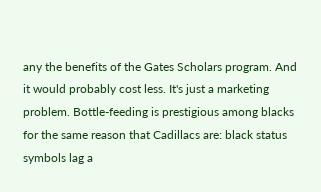any the benefits of the Gates Scholars program. And it would probably cost less. It's just a marketing problem. Bottle-feeding is prestigious among blacks for the same reason that Cadillacs are: black status symbols lag a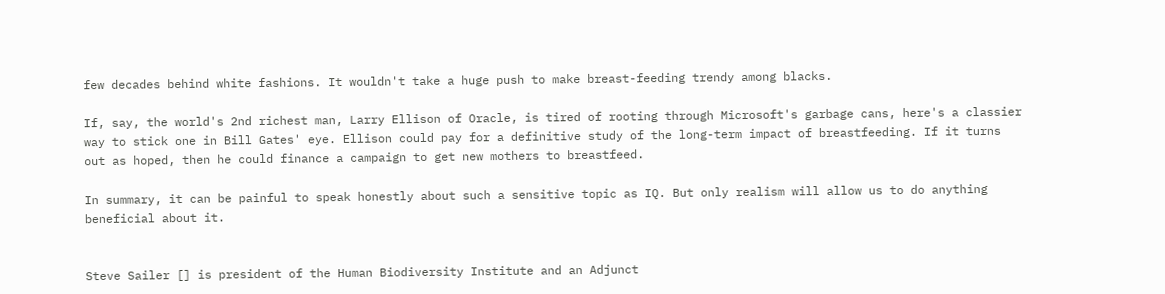few decades behind white fashions. It wouldn't take a huge push to make breast-feeding trendy among blacks.

If, say, the world's 2nd richest man, Larry Ellison of Oracle, is tired of rooting through Microsoft's garbage cans, here's a classier way to stick one in Bill Gates' eye. Ellison could pay for a definitive study of the long-term impact of breastfeeding. If it turns out as hoped, then he could finance a campaign to get new mothers to breastfeed.

In summary, it can be painful to speak honestly about such a sensitive topic as IQ. But only realism will allow us to do anything beneficial about it.


Steve Sailer [] is president of the Human Biodiversity Institute and an Adjunct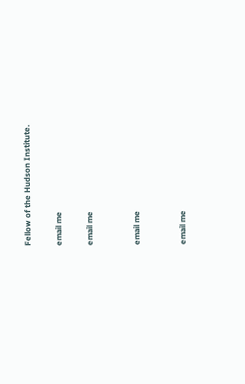Fellow of the Hudson Institute.

email me

email me


email me


email me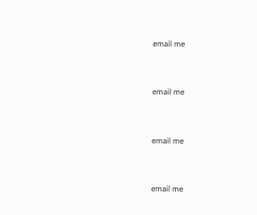email me


email me


email me


email me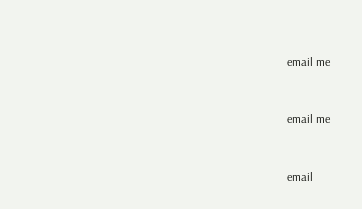email me


email me


email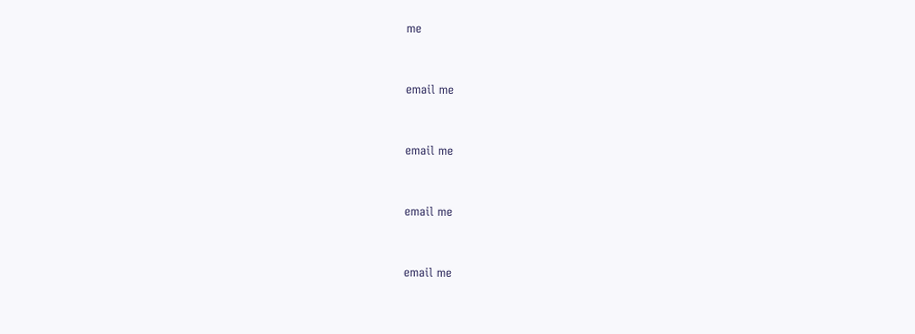me


email me


email me


email me


email me